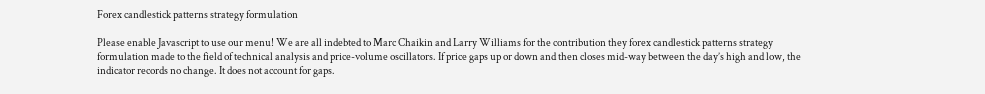Forex candlestick patterns strategy formulation

Please enable Javascript to use our menu! We are all indebted to Marc Chaikin and Larry Williams for the contribution they forex candlestick patterns strategy formulation made to the field of technical analysis and price-volume oscillators. If price gaps up or down and then closes mid-way between the day’s high and low, the indicator records no change. It does not account for gaps.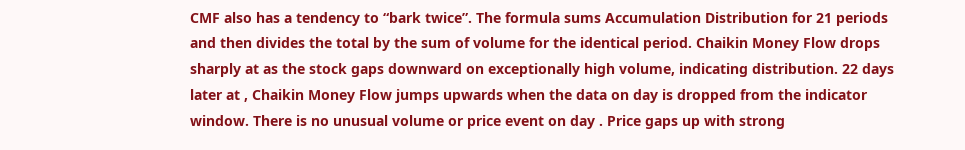CMF also has a tendency to “bark twice”. The formula sums Accumulation Distribution for 21 periods and then divides the total by the sum of volume for the identical period. Chaikin Money Flow drops sharply at as the stock gaps downward on exceptionally high volume, indicating distribution. 22 days later at , Chaikin Money Flow jumps upwards when the data on day is dropped from the indicator window. There is no unusual volume or price event on day . Price gaps up with strong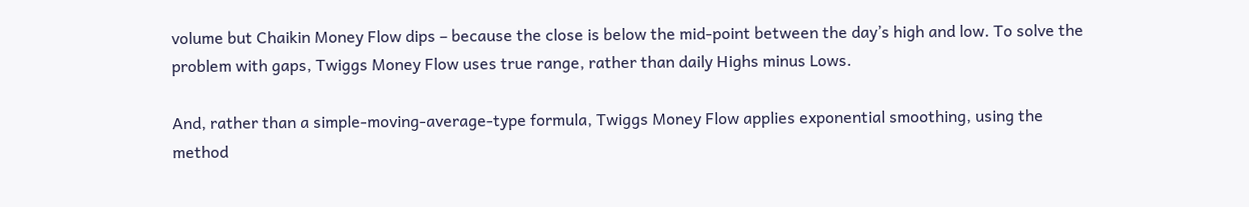volume but Chaikin Money Flow dips – because the close is below the mid-point between the day’s high and low. To solve the problem with gaps, Twiggs Money Flow uses true range, rather than daily Highs minus Lows.

And, rather than a simple-moving-average-type formula, Twiggs Money Flow applies exponential smoothing, using the method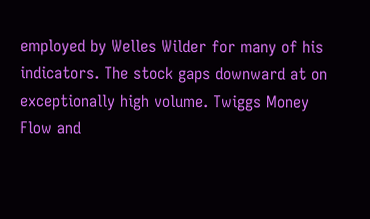employed by Welles Wilder for many of his indicators. The stock gaps downward at on exceptionally high volume. Twiggs Money Flow and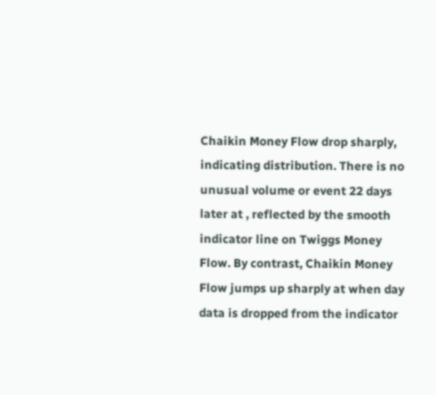Chaikin Money Flow drop sharply, indicating distribution. There is no unusual volume or event 22 days later at , reflected by the smooth indicator line on Twiggs Money Flow. By contrast, Chaikin Money Flow jumps up sharply at when day data is dropped from the indicator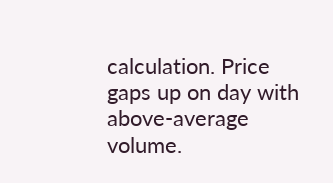calculation. Price gaps up on day with above-average volume.